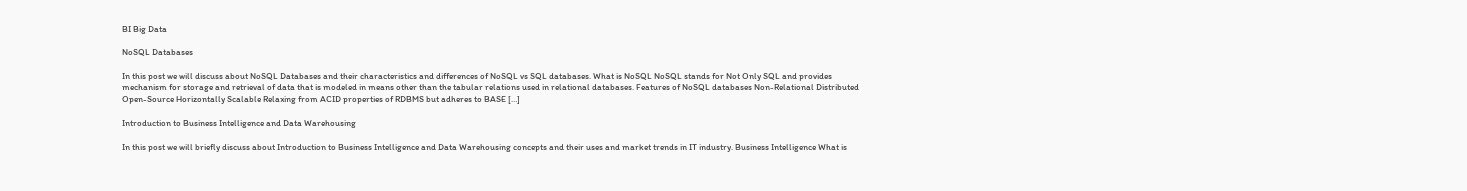BI Big Data

NoSQL Databases

In this post we will discuss about NoSQL Databases and their characteristics and differences of NoSQL vs SQL databases. What is NoSQL NoSQL stands for Not Only SQL and provides mechanism for storage and retrieval of data that is modeled in means other than the tabular relations used in relational databases. Features of NoSQL databases Non-Relational Distributed Open-Source Horizontally Scalable Relaxing from ACID properties of RDBMS but adheres to BASE […]

Introduction to Business Intelligence and Data Warehousing

In this post we will briefly discuss about Introduction to Business Intelligence and Data Warehousing concepts and their uses and market trends in IT industry. Business Intelligence What is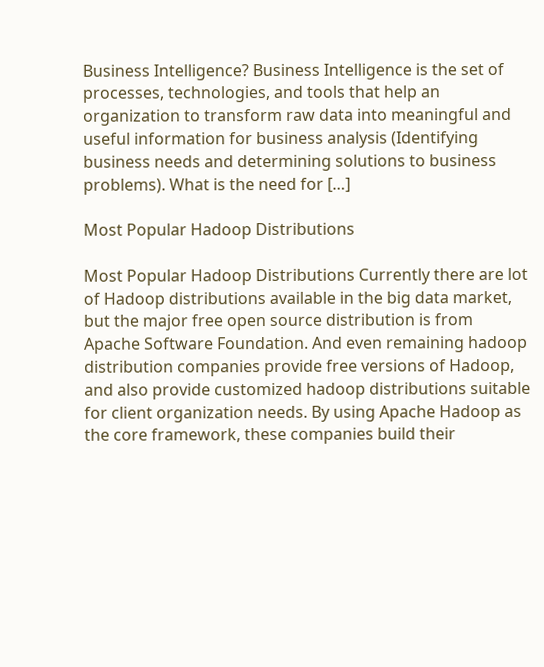Business Intelligence? Business Intelligence is the set of processes, technologies, and tools that help an organization to transform raw data into meaningful and useful information for business analysis (Identifying business needs and determining solutions to business problems). What is the need for […]

Most Popular Hadoop Distributions

Most Popular Hadoop Distributions Currently there are lot of Hadoop distributions available in the big data market, but the major free open source distribution is from Apache Software Foundation. And even remaining hadoop distribution companies provide free versions of Hadoop, and also provide customized hadoop distributions suitable for client organization needs. By using Apache Hadoop as the core framework, these companies build their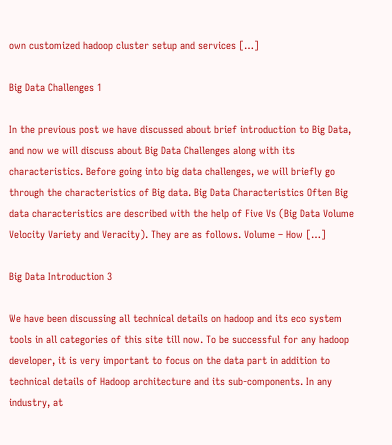own customized hadoop cluster setup and services […]

Big Data Challenges 1

In the previous post we have discussed about brief introduction to Big Data, and now we will discuss about Big Data Challenges along with its characteristics. Before going into big data challenges, we will briefly go through the characteristics of Big data. Big Data Characteristics Often Big data characteristics are described with the help of Five Vs (Big Data Volume Velocity Variety and Veracity). They are as follows. Volume – How […]

Big Data Introduction 3

We have been discussing all technical details on hadoop and its eco system tools in all categories of this site till now. To be successful for any hadoop developer, it is very important to focus on the data part in addition to technical details of Hadoop architecture and its sub-components. In any industry, at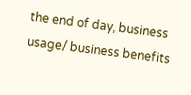the end of day, business usage/ business benefits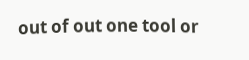out of out one tool or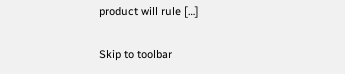product will rule […]

Skip to toolbar